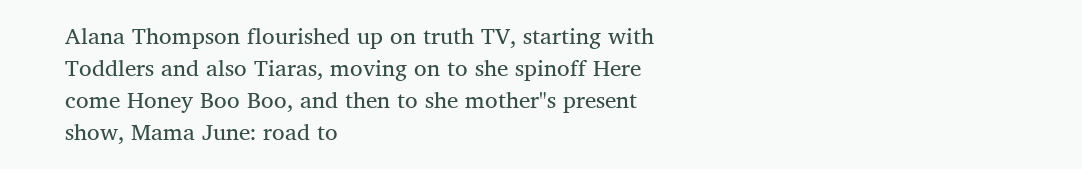Alana Thompson flourished up on truth TV, starting with Toddlers and also Tiaras, moving on to she spinoff Here come Honey Boo Boo, and then to she mother"s present show, Mama June: road to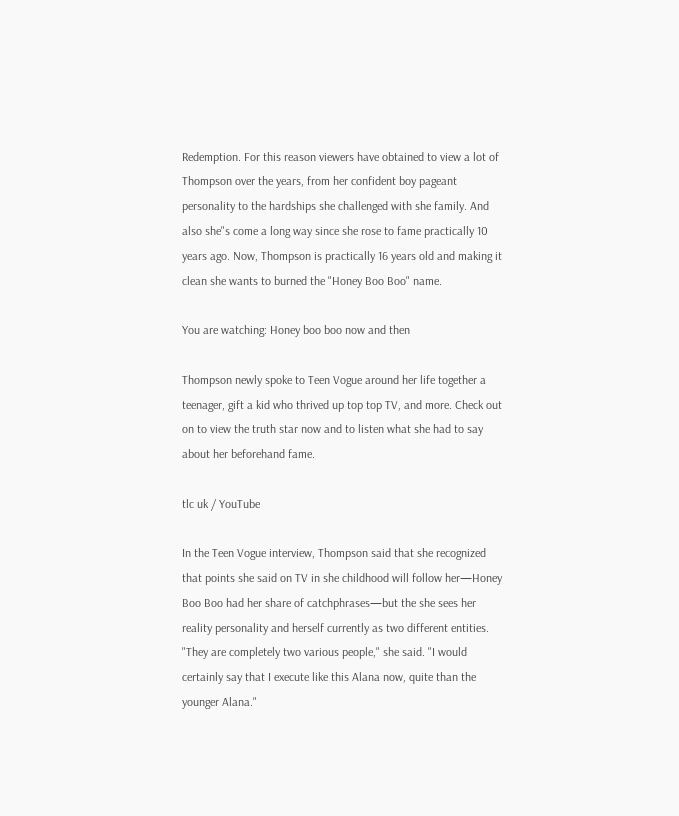Redemption. For this reason viewers have obtained to view a lot of Thompson over the years, from her confident boy pageant personality to the hardships she challenged with she family. And also she"s come a long way since she rose to fame practically 10 years ago. Now, Thompson is practically 16 years old and making it clean she wants to burned the "Honey Boo Boo" name.

You are watching: Honey boo boo now and then

Thompson newly spoke to Teen Vogue around her life together a teenager, gift a kid who thrived up top top TV, and more. Check out on to view the truth star now and to listen what she had to say about her beforehand fame.

tlc uk / YouTube

In the Teen Vogue interview, Thompson said that she recognized that points she said on TV in she childhood will follow her—Honey Boo Boo had her share of catchphrases—but the she sees her reality personality and herself currently as two different entities. "They are completely two various people," she said. "I would certainly say that I execute like this Alana now, quite than the younger Alana."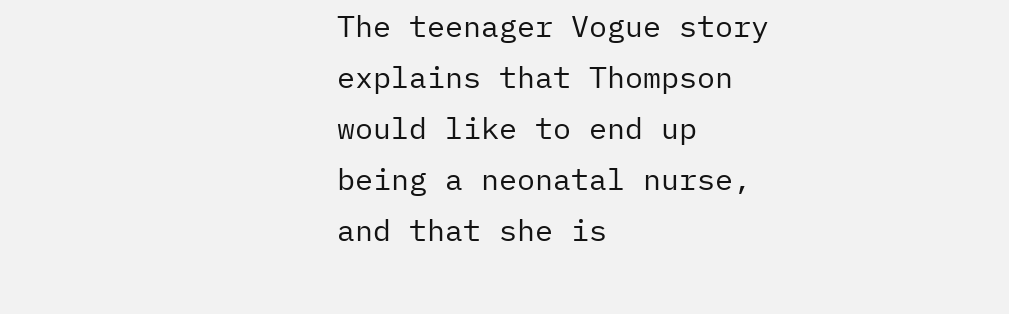The teenager Vogue story explains that Thompson would like to end up being a neonatal nurse, and that she is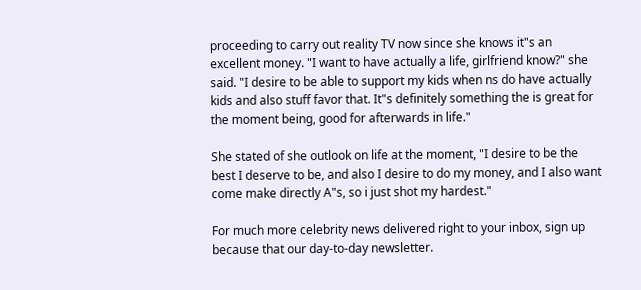proceeding to carry out reality TV now since she knows it"s an excellent money. "I want to have actually a life, girlfriend know?" she said. "I desire to be able to support my kids when ns do have actually kids and also stuff favor that. It"s definitely something the is great for the moment being, good for afterwards in life."

She stated of she outlook on life at the moment, "I desire to be the best I deserve to be, and also I desire to do my money, and I also want come make directly A"s, so i just shot my hardest."

For much more celebrity news delivered right to your inbox, sign up because that our day-to-day newsletter.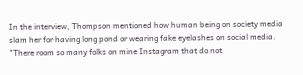In the interview, Thompson mentioned how human being on society media slam her for having long pond or wearing fake eyelashes on social media. "There room so many folks on mine Instagram that do not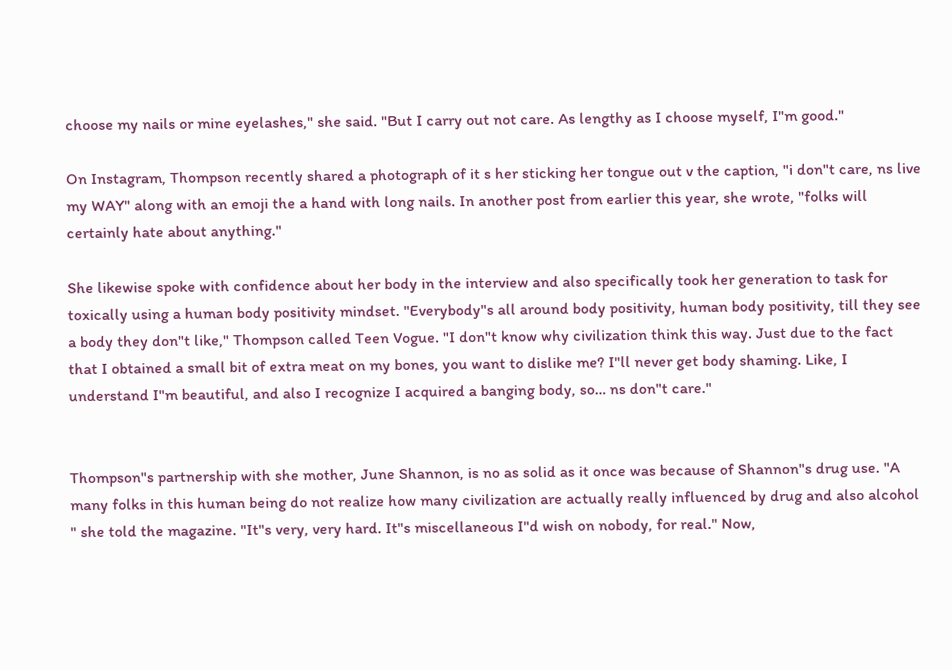choose my nails or mine eyelashes," she said. "But I carry out not care. As lengthy as I choose myself, I"m good."

On Instagram, Thompson recently shared a photograph of it s her sticking her tongue out v the caption, "i don"t care, ns live my WAY" along with an emoji the a hand with long nails. In another post from earlier this year, she wrote, "folks will certainly hate about anything."

She likewise spoke with confidence about her body in the interview and also specifically took her generation to task for toxically using a human body positivity mindset. "Everybody"s all around body positivity, human body positivity, till they see a body they don"t like," Thompson called Teen Vogue. "I don"t know why civilization think this way. Just due to the fact that I obtained a small bit of extra meat on my bones, you want to dislike me? I"ll never get body shaming. Like, I understand I"m beautiful, and also I recognize I acquired a banging body, so… ns don"t care."


Thompson"s partnership with she mother, June Shannon, is no as solid as it once was because of Shannon"s drug use. "A many folks in this human being do not realize how many civilization are actually really influenced by drug and also alcohol " she told the magazine. "It"s very, very hard. It"s miscellaneous I"d wish on nobody, for real." Now,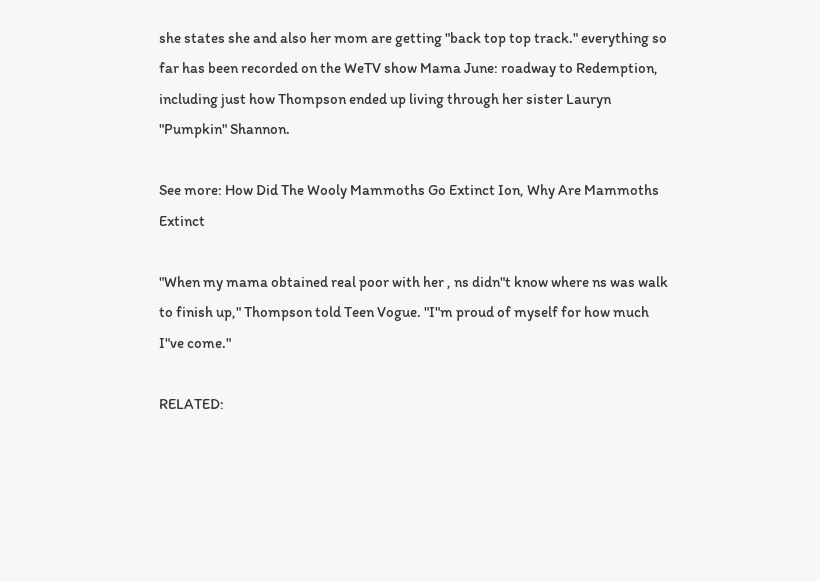she states she and also her mom are getting "back top top track." everything so far has been recorded on the WeTV show Mama June: roadway to Redemption, including just how Thompson ended up living through her sister Lauryn "Pumpkin" Shannon.

See more: How Did The Wooly Mammoths Go Extinct Ion, Why Are Mammoths Extinct

"When my mama obtained real poor with her , ns didn"t know where ns was walk to finish up," Thompson told Teen Vogue. "I"m proud of myself for how much I"ve come."

RELATED: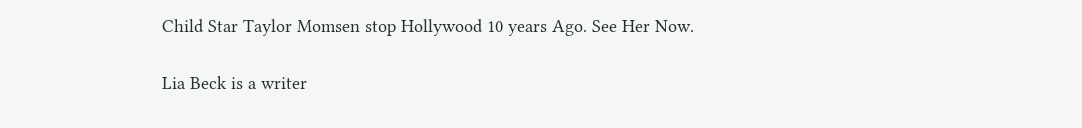Child Star Taylor Momsen stop Hollywood 10 years Ago. See Her Now.

Lia Beck is a writer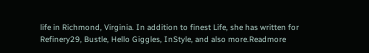life in Richmond, Virginia. In addition to finest Life, she has written for Refinery29, Bustle, Hello Giggles, InStyle, and also more.Readmore